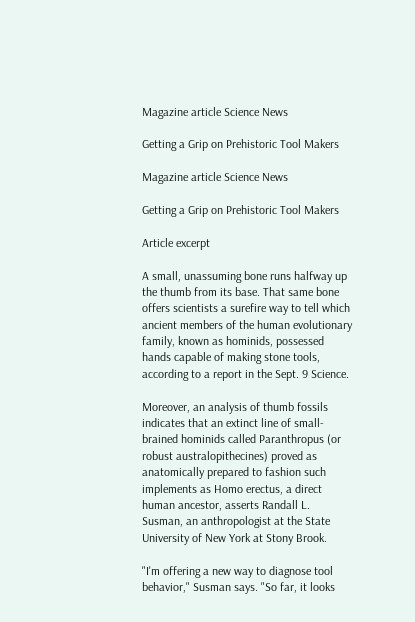Magazine article Science News

Getting a Grip on Prehistoric Tool Makers

Magazine article Science News

Getting a Grip on Prehistoric Tool Makers

Article excerpt

A small, unassuming bone runs halfway up the thumb from its base. That same bone offers scientists a surefire way to tell which ancient members of the human evolutionary family, known as hominids, possessed hands capable of making stone tools, according to a report in the Sept. 9 Science.

Moreover, an analysis of thumb fossils indicates that an extinct line of small-brained hominids called Paranthropus (or robust australopithecines) proved as anatomically prepared to fashion such implements as Homo erectus, a direct human ancestor, asserts Randall L. Susman, an anthropologist at the State University of New York at Stony Brook.

"I'm offering a new way to diagnose tool behavior," Susman says. "So far, it looks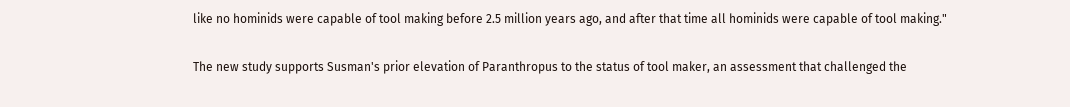like no hominids were capable of tool making before 2.5 million years ago, and after that time all hominids were capable of tool making."

The new study supports Susman's prior elevation of Paranthropus to the status of tool maker, an assessment that challenged the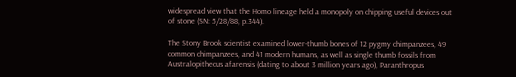widespread view that the Homo lineage held a monopoly on chipping useful devices out of stone (SN: 5/28/88, p.344).

The Stony Brook scientist examined lower-thumb bones of 12 pygmy chimpanzees, 49 common chimpanzees, and 41 modern humans, as well as single thumb fossils from Australopithecus afarensis (dating to about 3 million years ago), Paranthropus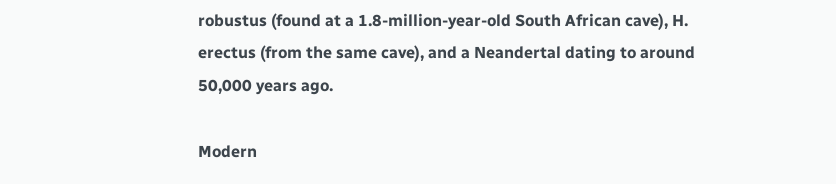robustus (found at a 1.8-million-year-old South African cave), H. erectus (from the same cave), and a Neandertal dating to around 50,000 years ago.

Modern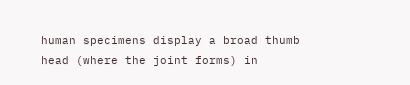human specimens display a broad thumb head (where the joint forms) in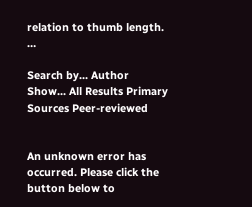relation to thumb length. …

Search by... Author
Show... All Results Primary Sources Peer-reviewed


An unknown error has occurred. Please click the button below to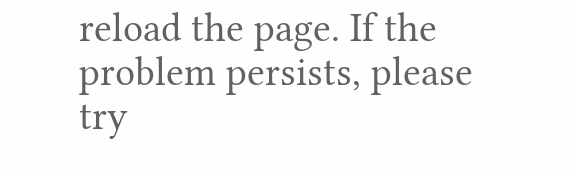reload the page. If the problem persists, please try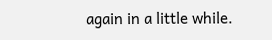again in a little while.